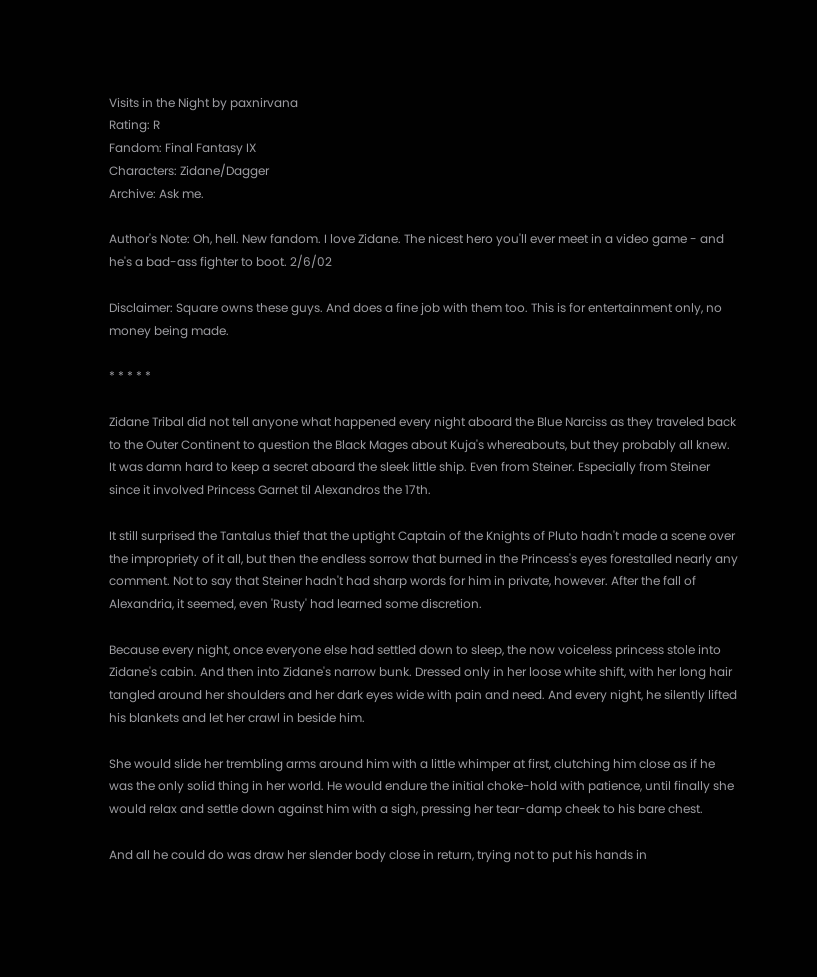Visits in the Night by paxnirvana
Rating: R
Fandom: Final Fantasy IX
Characters: Zidane/Dagger
Archive: Ask me.

Author's Note: Oh, hell. New fandom. I love Zidane. The nicest hero you'll ever meet in a video game - and he's a bad-ass fighter to boot. 2/6/02

Disclaimer: Square owns these guys. And does a fine job with them too. This is for entertainment only, no money being made.

* * * * *

Zidane Tribal did not tell anyone what happened every night aboard the Blue Narciss as they traveled back to the Outer Continent to question the Black Mages about Kuja's whereabouts, but they probably all knew. It was damn hard to keep a secret aboard the sleek little ship. Even from Steiner. Especially from Steiner since it involved Princess Garnet til Alexandros the 17th.

It still surprised the Tantalus thief that the uptight Captain of the Knights of Pluto hadn't made a scene over the impropriety of it all, but then the endless sorrow that burned in the Princess's eyes forestalled nearly any comment. Not to say that Steiner hadn't had sharp words for him in private, however. After the fall of Alexandria, it seemed, even 'Rusty' had learned some discretion.

Because every night, once everyone else had settled down to sleep, the now voiceless princess stole into Zidane's cabin. And then into Zidane's narrow bunk. Dressed only in her loose white shift, with her long hair tangled around her shoulders and her dark eyes wide with pain and need. And every night, he silently lifted his blankets and let her crawl in beside him.

She would slide her trembling arms around him with a little whimper at first, clutching him close as if he was the only solid thing in her world. He would endure the initial choke-hold with patience, until finally she would relax and settle down against him with a sigh, pressing her tear-damp cheek to his bare chest.

And all he could do was draw her slender body close in return, trying not to put his hands in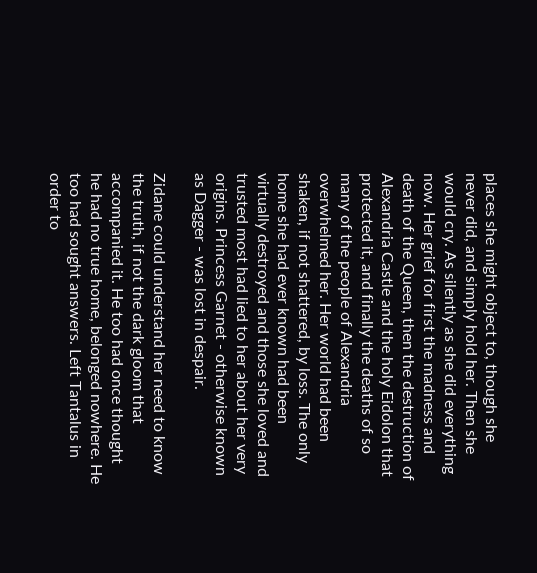places she might object to, though she never did, and simply hold her. Then she would cry. As silently as she did everything now. Her grief for first the madness and death of the Queen, then the destruction of Alexandria Castle and the holy Eidolon that protected it, and finally the deaths of so many of the people of Alexandria overwhelmed her. Her world had been shaken, if not shattered, by loss. The only home she had ever known had been virtually destroyed and those she loved and trusted most had lied to her about her very origins. Princess Garnet - otherwise known as Dagger - was lost in despair.

Zidane could understand her need to know the truth, if not the dark gloom that accompanied it. He too had once thought he had no true home, belonged nowhere. He too had sought answers. Left Tantalus in order to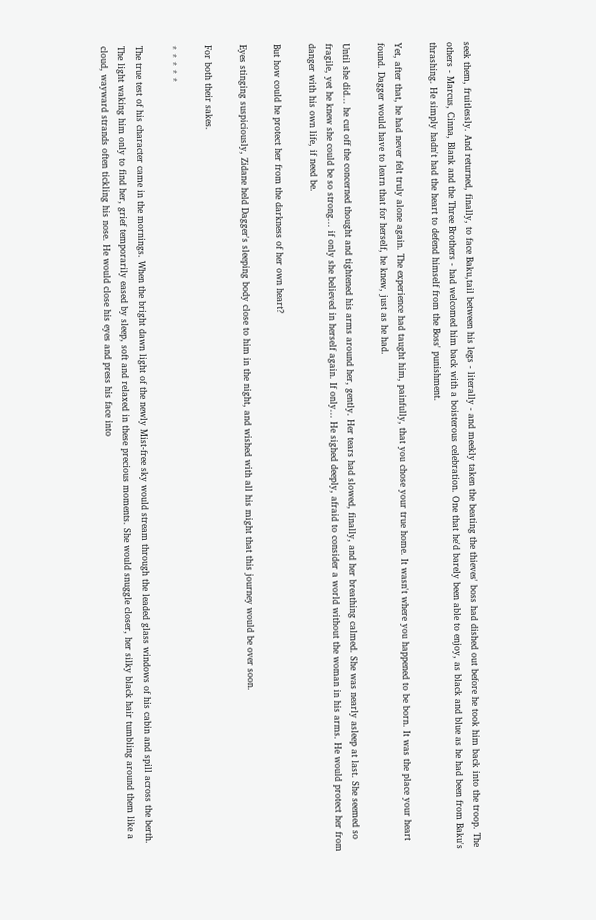seek them, fruitlessly. And returned, finally, to face Baku,tail between his legs - literally - and meekly taken the beating the thieves' boss had dished out before he took him back into the troop. The others - Marcus, Cinna, Blank and the Three Brothers - had welcomed him back with a boisterous celebration. One that he'd barely been able to enjoy, as black and blue as he had been from Baku's thrashing. He simply hadn't had the heart to defend himself from the Boss' punishment.

Yet, after that, he had never felt truly alone again. The experience had taught him, painfully, that you chose your true home. It wasn't where you happened to be born. It was the place your heart found. Dagger would have to learn that for herself, he knew, just as he had.

Until she did... he cut off the concerned thought and tightened his arms around her, gently. Her tears had slowed, finally, and her breathing calmed. She was nearly asleep at last. She seemed so fragile, yet he knew she could be so strong... if only she believed in herself again. If only... He sighed deeply, afraid to consider a world without the woman in his arms. He would protect her from danger with his own life, if need be.

But how could he protect her from the darkness of her own heart?

Eyes stinging suspiciously, Zidane held Dagger's sleeping body close to him in the night, and wished with all his might that this journey would be over soon.

For both their sakes.

* * * * *

The true test of his character came in the mornings. When the bright dawn light of the newly Mist-free sky would stream through the leaded glass windows of his cabin and spill across the berth. The light waking him only to find her, grief temporarily eased by sleep, soft and relaxed in these precious moments. She would snuggle closer, her silky black hair tumbling around them like a cloud, wayward strands often tickling his nose. He would close his eyes and press his face into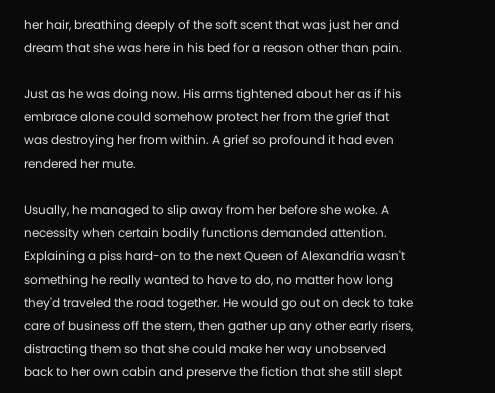her hair, breathing deeply of the soft scent that was just her and dream that she was here in his bed for a reason other than pain.

Just as he was doing now. His arms tightened about her as if his embrace alone could somehow protect her from the grief that was destroying her from within. A grief so profound it had even rendered her mute.

Usually, he managed to slip away from her before she woke. A necessity when certain bodily functions demanded attention. Explaining a piss hard-on to the next Queen of Alexandria wasn't something he really wanted to have to do, no matter how long they'd traveled the road together. He would go out on deck to take care of business off the stern, then gather up any other early risers, distracting them so that she could make her way unobserved back to her own cabin and preserve the fiction that she still slept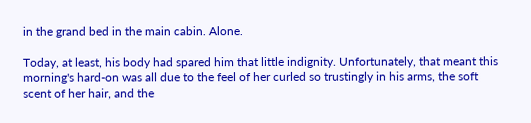in the grand bed in the main cabin. Alone.

Today, at least, his body had spared him that little indignity. Unfortunately, that meant this morning's hard-on was all due to the feel of her curled so trustingly in his arms, the soft scent of her hair, and the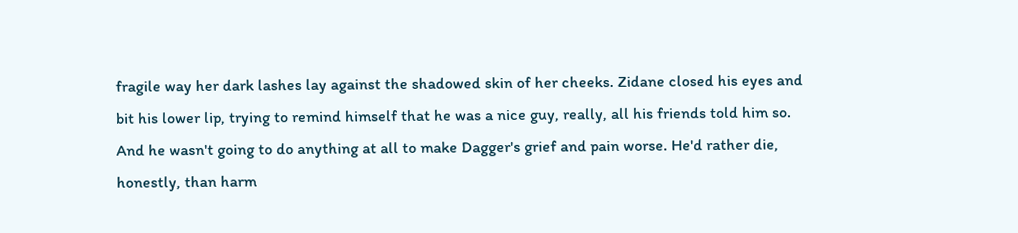fragile way her dark lashes lay against the shadowed skin of her cheeks. Zidane closed his eyes and bit his lower lip, trying to remind himself that he was a nice guy, really, all his friends told him so. And he wasn't going to do anything at all to make Dagger's grief and pain worse. He'd rather die, honestly, than harm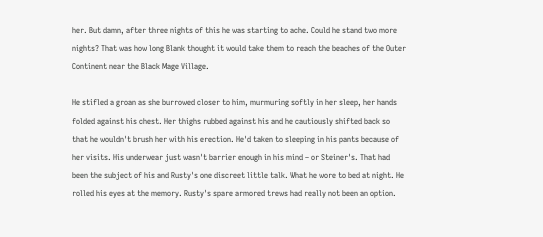her. But damn, after three nights of this he was starting to ache. Could he stand two more nights? That was how long Blank thought it would take them to reach the beaches of the Outer Continent near the Black Mage Village.

He stifled a groan as she burrowed closer to him, murmuring softly in her sleep, her hands folded against his chest. Her thighs rubbed against his and he cautiously shifted back so that he wouldn't brush her with his erection. He'd taken to sleeping in his pants because of her visits. His underwear just wasn't barrier enough in his mind – or Steiner's. That had been the subject of his and Rusty's one discreet little talk. What he wore to bed at night. He rolled his eyes at the memory. Rusty's spare armored trews had really not been an option.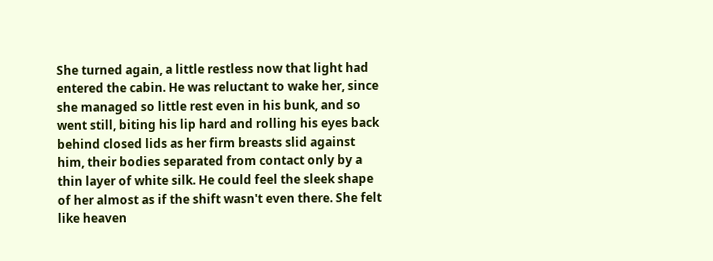She turned again, a little restless now that light had entered the cabin. He was reluctant to wake her, since she managed so little rest even in his bunk, and so went still, biting his lip hard and rolling his eyes back behind closed lids as her firm breasts slid against him, their bodies separated from contact only by a thin layer of white silk. He could feel the sleek shape of her almost as if the shift wasn't even there. She felt like heaven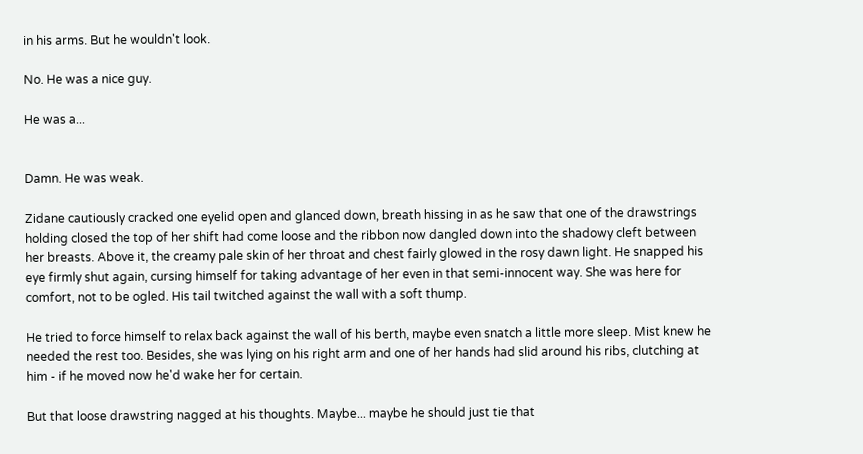in his arms. But he wouldn't look.

No. He was a nice guy.

He was a...


Damn. He was weak.

Zidane cautiously cracked one eyelid open and glanced down, breath hissing in as he saw that one of the drawstrings holding closed the top of her shift had come loose and the ribbon now dangled down into the shadowy cleft between her breasts. Above it, the creamy pale skin of her throat and chest fairly glowed in the rosy dawn light. He snapped his eye firmly shut again, cursing himself for taking advantage of her even in that semi-innocent way. She was here for comfort, not to be ogled. His tail twitched against the wall with a soft thump.

He tried to force himself to relax back against the wall of his berth, maybe even snatch a little more sleep. Mist knew he needed the rest too. Besides, she was lying on his right arm and one of her hands had slid around his ribs, clutching at him - if he moved now he'd wake her for certain.

But that loose drawstring nagged at his thoughts. Maybe... maybe he should just tie that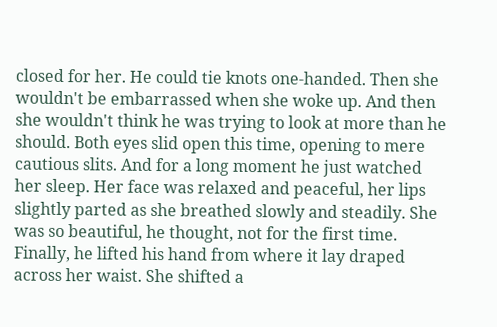closed for her. He could tie knots one-handed. Then she wouldn't be embarrassed when she woke up. And then she wouldn't think he was trying to look at more than he should. Both eyes slid open this time, opening to mere cautious slits. And for a long moment he just watched her sleep. Her face was relaxed and peaceful, her lips slightly parted as she breathed slowly and steadily. She was so beautiful, he thought, not for the first time. Finally, he lifted his hand from where it lay draped across her waist. She shifted a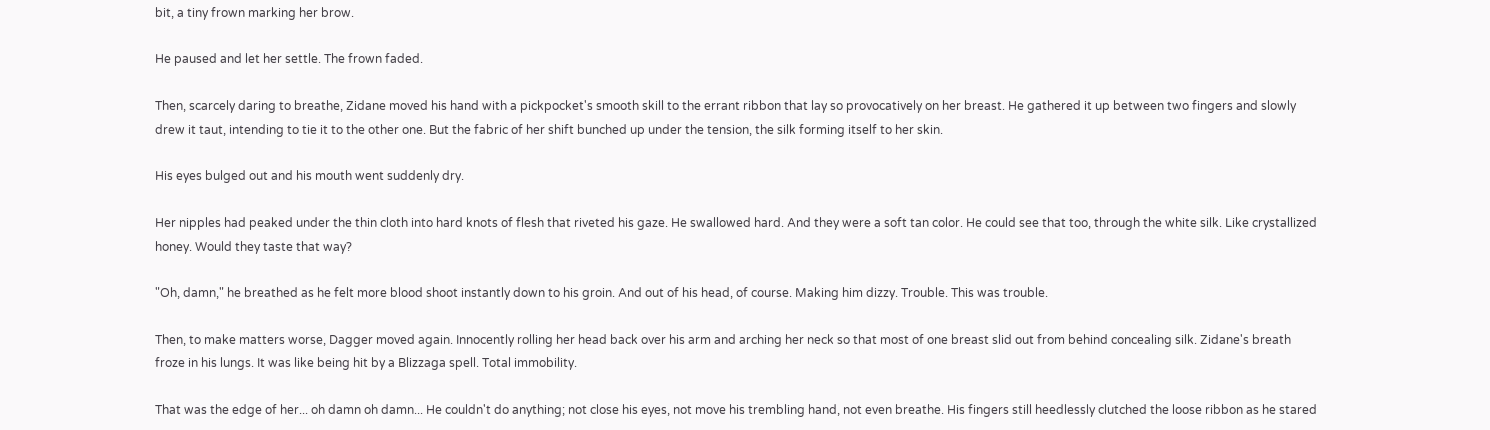bit, a tiny frown marking her brow.

He paused and let her settle. The frown faded.

Then, scarcely daring to breathe, Zidane moved his hand with a pickpocket's smooth skill to the errant ribbon that lay so provocatively on her breast. He gathered it up between two fingers and slowly drew it taut, intending to tie it to the other one. But the fabric of her shift bunched up under the tension, the silk forming itself to her skin.

His eyes bulged out and his mouth went suddenly dry.

Her nipples had peaked under the thin cloth into hard knots of flesh that riveted his gaze. He swallowed hard. And they were a soft tan color. He could see that too, through the white silk. Like crystallized honey. Would they taste that way?

"Oh, damn," he breathed as he felt more blood shoot instantly down to his groin. And out of his head, of course. Making him dizzy. Trouble. This was trouble.

Then, to make matters worse, Dagger moved again. Innocently rolling her head back over his arm and arching her neck so that most of one breast slid out from behind concealing silk. Zidane's breath froze in his lungs. It was like being hit by a Blizzaga spell. Total immobility.

That was the edge of her... oh damn oh damn... He couldn't do anything; not close his eyes, not move his trembling hand, not even breathe. His fingers still heedlessly clutched the loose ribbon as he stared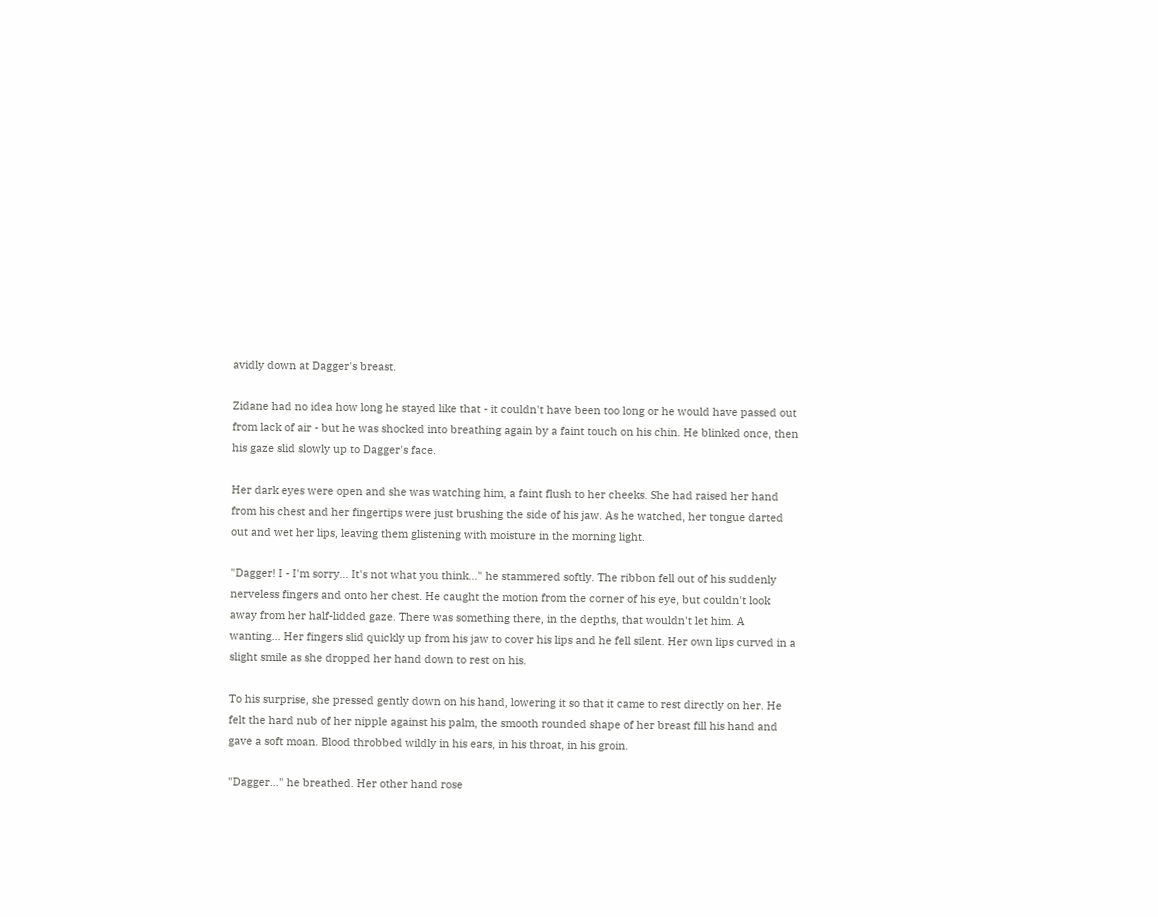avidly down at Dagger's breast.

Zidane had no idea how long he stayed like that - it couldn't have been too long or he would have passed out from lack of air - but he was shocked into breathing again by a faint touch on his chin. He blinked once, then his gaze slid slowly up to Dagger's face.

Her dark eyes were open and she was watching him, a faint flush to her cheeks. She had raised her hand from his chest and her fingertips were just brushing the side of his jaw. As he watched, her tongue darted out and wet her lips, leaving them glistening with moisture in the morning light.

"Dagger! I - I'm sorry... It's not what you think..." he stammered softly. The ribbon fell out of his suddenly nerveless fingers and onto her chest. He caught the motion from the corner of his eye, but couldn't look away from her half-lidded gaze. There was something there, in the depths, that wouldn't let him. A wanting... Her fingers slid quickly up from his jaw to cover his lips and he fell silent. Her own lips curved in a slight smile as she dropped her hand down to rest on his.

To his surprise, she pressed gently down on his hand, lowering it so that it came to rest directly on her. He felt the hard nub of her nipple against his palm, the smooth rounded shape of her breast fill his hand and gave a soft moan. Blood throbbed wildly in his ears, in his throat, in his groin.

"Dagger..." he breathed. Her other hand rose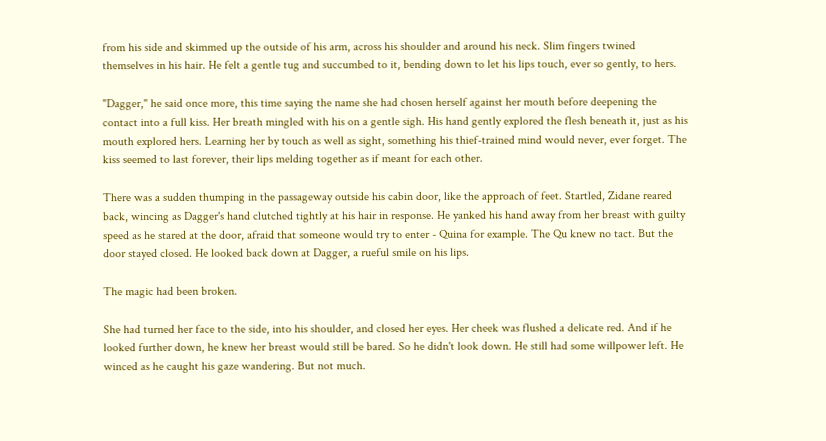from his side and skimmed up the outside of his arm, across his shoulder and around his neck. Slim fingers twined themselves in his hair. He felt a gentle tug and succumbed to it, bending down to let his lips touch, ever so gently, to hers.

"Dagger," he said once more, this time saying the name she had chosen herself against her mouth before deepening the contact into a full kiss. Her breath mingled with his on a gentle sigh. His hand gently explored the flesh beneath it, just as his mouth explored hers. Learning her by touch as well as sight, something his thief-trained mind would never, ever forget. The kiss seemed to last forever, their lips melding together as if meant for each other.

There was a sudden thumping in the passageway outside his cabin door, like the approach of feet. Startled, Zidane reared back, wincing as Dagger's hand clutched tightly at his hair in response. He yanked his hand away from her breast with guilty speed as he stared at the door, afraid that someone would try to enter - Quina for example. The Qu knew no tact. But the door stayed closed. He looked back down at Dagger, a rueful smile on his lips.

The magic had been broken.

She had turned her face to the side, into his shoulder, and closed her eyes. Her cheek was flushed a delicate red. And if he looked further down, he knew her breast would still be bared. So he didn't look down. He still had some willpower left. He winced as he caught his gaze wandering. But not much.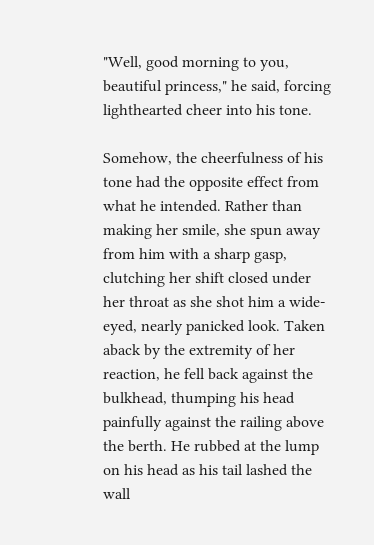"Well, good morning to you, beautiful princess," he said, forcing lighthearted cheer into his tone.

Somehow, the cheerfulness of his tone had the opposite effect from what he intended. Rather than making her smile, she spun away from him with a sharp gasp, clutching her shift closed under her throat as she shot him a wide-eyed, nearly panicked look. Taken aback by the extremity of her reaction, he fell back against the bulkhead, thumping his head painfully against the railing above the berth. He rubbed at the lump on his head as his tail lashed the wall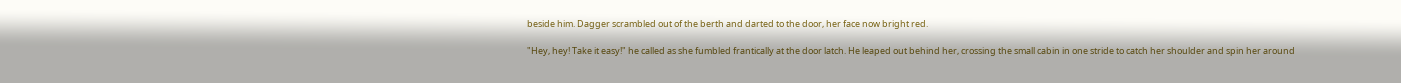beside him. Dagger scrambled out of the berth and darted to the door, her face now bright red.

"Hey, hey! Take it easy!" he called as she fumbled frantically at the door latch. He leaped out behind her, crossing the small cabin in one stride to catch her shoulder and spin her around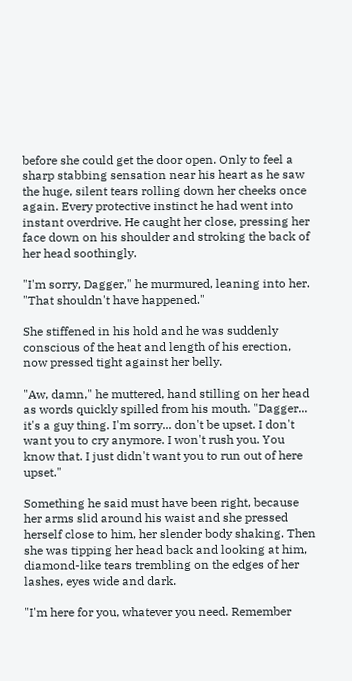before she could get the door open. Only to feel a sharp stabbing sensation near his heart as he saw the huge, silent tears rolling down her cheeks once again. Every protective instinct he had went into instant overdrive. He caught her close, pressing her face down on his shoulder and stroking the back of her head soothingly.

"I'm sorry, Dagger," he murmured, leaning into her. "That shouldn't have happened."

She stiffened in his hold and he was suddenly conscious of the heat and length of his erection, now pressed tight against her belly.

"Aw, damn," he muttered, hand stilling on her head as words quickly spilled from his mouth. "Dagger... it's a guy thing. I'm sorry... don't be upset. I don't want you to cry anymore. I won't rush you. You know that. I just didn't want you to run out of here upset."

Something he said must have been right, because her arms slid around his waist and she pressed herself close to him, her slender body shaking. Then she was tipping her head back and looking at him, diamond-like tears trembling on the edges of her lashes, eyes wide and dark.

"I'm here for you, whatever you need. Remember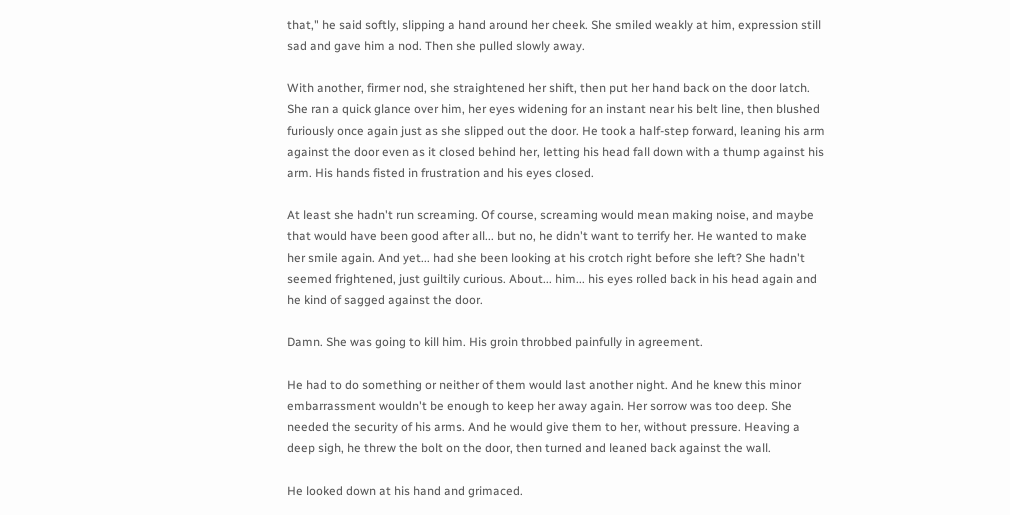that," he said softly, slipping a hand around her cheek. She smiled weakly at him, expression still sad and gave him a nod. Then she pulled slowly away.

With another, firmer nod, she straightened her shift, then put her hand back on the door latch. She ran a quick glance over him, her eyes widening for an instant near his belt line, then blushed furiously once again just as she slipped out the door. He took a half-step forward, leaning his arm against the door even as it closed behind her, letting his head fall down with a thump against his arm. His hands fisted in frustration and his eyes closed.

At least she hadn't run screaming. Of course, screaming would mean making noise, and maybe that would have been good after all... but no, he didn't want to terrify her. He wanted to make her smile again. And yet... had she been looking at his crotch right before she left? She hadn't seemed frightened, just guiltily curious. About... him... his eyes rolled back in his head again and he kind of sagged against the door.

Damn. She was going to kill him. His groin throbbed painfully in agreement.

He had to do something or neither of them would last another night. And he knew this minor embarrassment wouldn't be enough to keep her away again. Her sorrow was too deep. She needed the security of his arms. And he would give them to her, without pressure. Heaving a deep sigh, he threw the bolt on the door, then turned and leaned back against the wall.

He looked down at his hand and grimaced.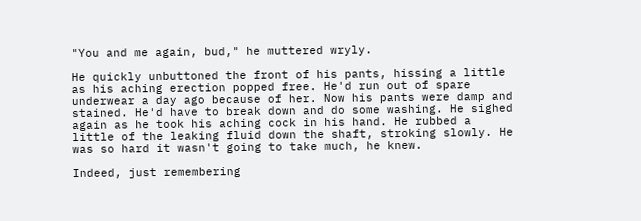"You and me again, bud," he muttered wryly.

He quickly unbuttoned the front of his pants, hissing a little as his aching erection popped free. He'd run out of spare underwear a day ago because of her. Now his pants were damp and stained. He'd have to break down and do some washing. He sighed again as he took his aching cock in his hand. He rubbed a little of the leaking fluid down the shaft, stroking slowly. He was so hard it wasn't going to take much, he knew.

Indeed, just remembering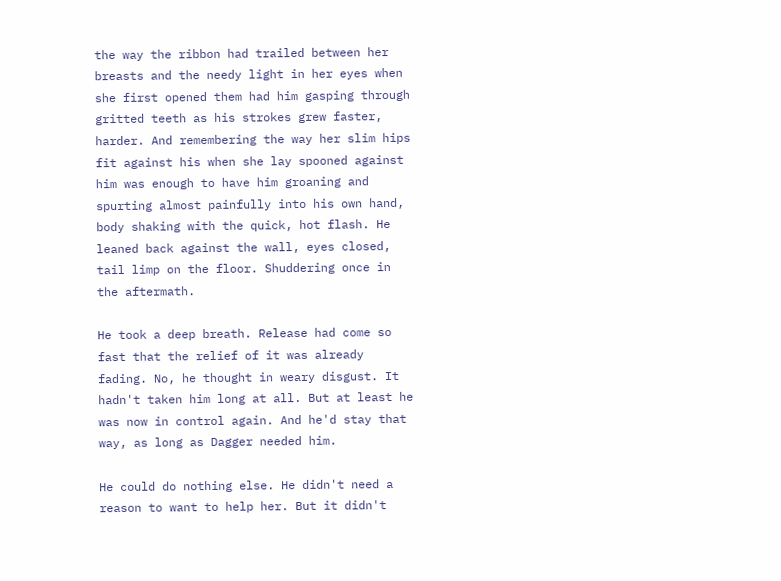the way the ribbon had trailed between her breasts and the needy light in her eyes when she first opened them had him gasping through gritted teeth as his strokes grew faster, harder. And remembering the way her slim hips fit against his when she lay spooned against him was enough to have him groaning and spurting almost painfully into his own hand, body shaking with the quick, hot flash. He leaned back against the wall, eyes closed, tail limp on the floor. Shuddering once in the aftermath.

He took a deep breath. Release had come so fast that the relief of it was already fading. No, he thought in weary disgust. It hadn't taken him long at all. But at least he was now in control again. And he'd stay that way, as long as Dagger needed him.

He could do nothing else. He didn't need a reason to want to help her. But it didn't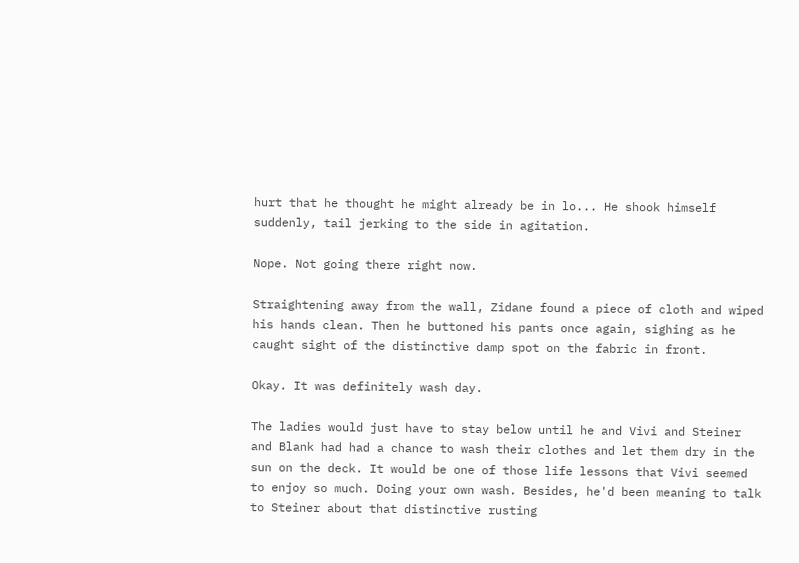hurt that he thought he might already be in lo... He shook himself suddenly, tail jerking to the side in agitation.

Nope. Not going there right now.

Straightening away from the wall, Zidane found a piece of cloth and wiped his hands clean. Then he buttoned his pants once again, sighing as he caught sight of the distinctive damp spot on the fabric in front.

Okay. It was definitely wash day.

The ladies would just have to stay below until he and Vivi and Steiner and Blank had had a chance to wash their clothes and let them dry in the sun on the deck. It would be one of those life lessons that Vivi seemed to enjoy so much. Doing your own wash. Besides, he'd been meaning to talk to Steiner about that distinctive rusting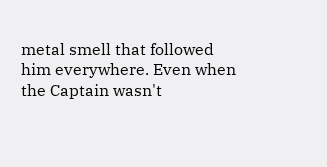metal smell that followed him everywhere. Even when the Captain wasn't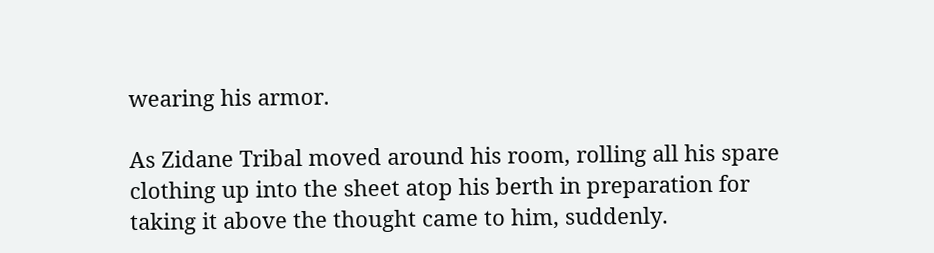wearing his armor.

As Zidane Tribal moved around his room, rolling all his spare clothing up into the sheet atop his berth in preparation for taking it above the thought came to him, suddenly.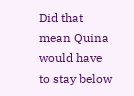Did that mean Quina would have to stay below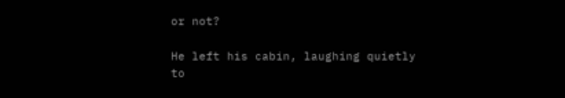or not?

He left his cabin, laughing quietly to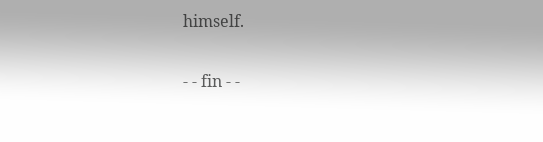himself.

- - fin - -